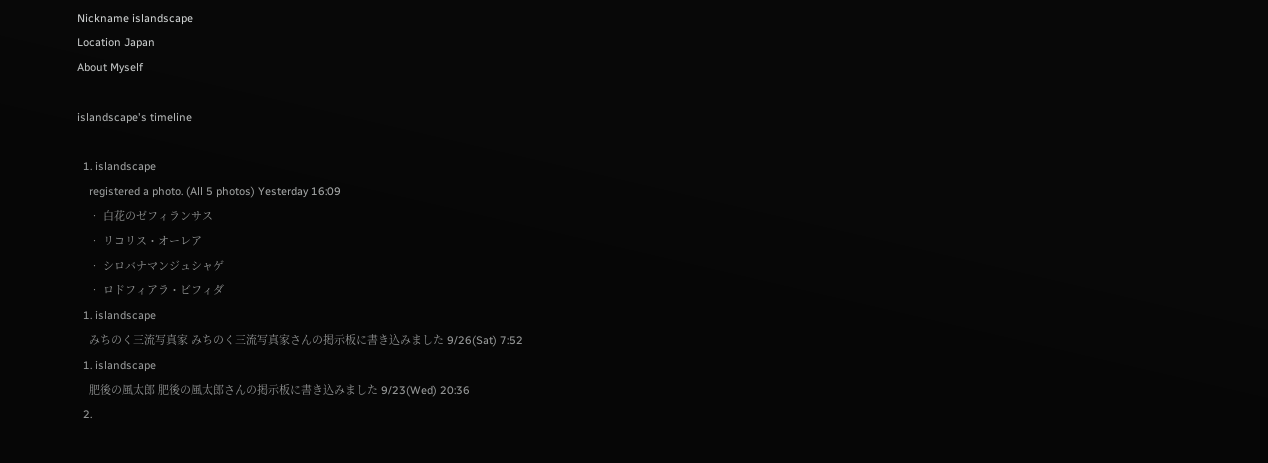Nickname islandscape
Location Japan
About Myself

islandscape's timeline

  1. islandscape
    registered a photo. (All 5 photos) Yesterday 16:09
    • 白花のゼフィランサス
    • リコリス・オーレア
    • シロバナマンジュシャゲ
    • ロドフィアラ・ビフィダ
  1. islandscape
    みちのく三流写真家 みちのく三流写真家さんの掲示板に書き込みました 9/26(Sat) 7:52
  1. islandscape
    肥後の風太郎 肥後の風太郎さんの掲示板に書き込みました 9/23(Wed) 20:36
  2.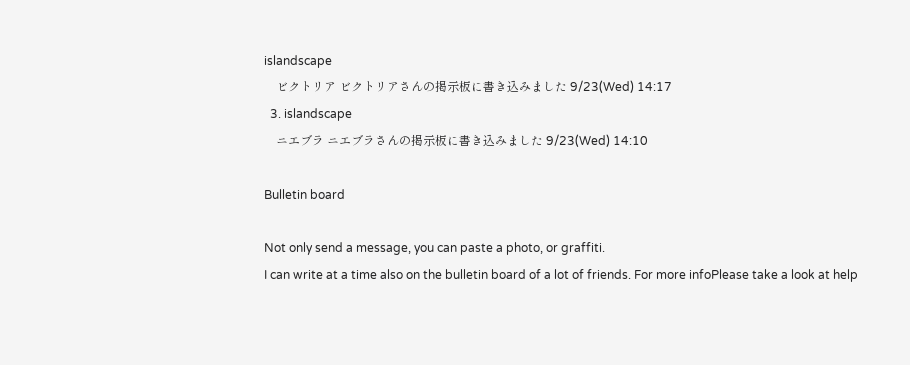islandscape
    ビクトリア ビクトリアさんの掲示板に書き込みました 9/23(Wed) 14:17
  3. islandscape
    ニエブラ ニエブラさんの掲示板に書き込みました 9/23(Wed) 14:10

Bulletin board

Not only send a message, you can paste a photo, or graffiti.
I can write at a time also on the bulletin board of a lot of friends. For more infoPlease take a look at help